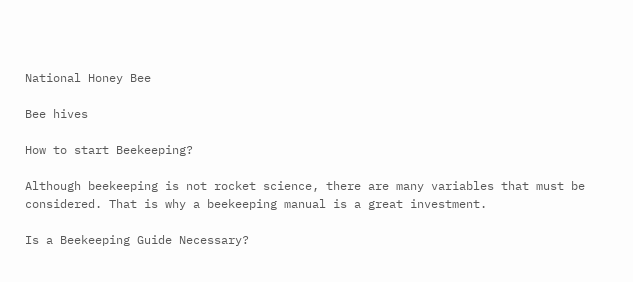National Honey Bee

Bee hives

How to start Beekeeping?

Although beekeeping is not rocket science, there are many variables that must be considered. That is why a beekeeping manual is a great investment.

Is a Beekeeping Guide Necessary?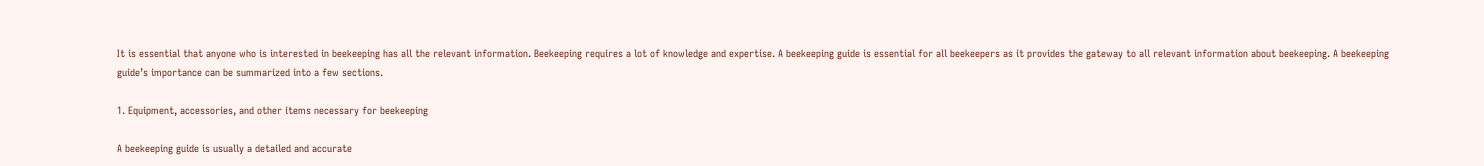It is essential that anyone who is interested in beekeeping has all the relevant information. Beekeeping requires a lot of knowledge and expertise. A beekeeping guide is essential for all beekeepers as it provides the gateway to all relevant information about beekeeping. A beekeeping guide’s importance can be summarized into a few sections.

1. Equipment, accessories, and other items necessary for beekeeping

A beekeeping guide is usually a detailed and accurate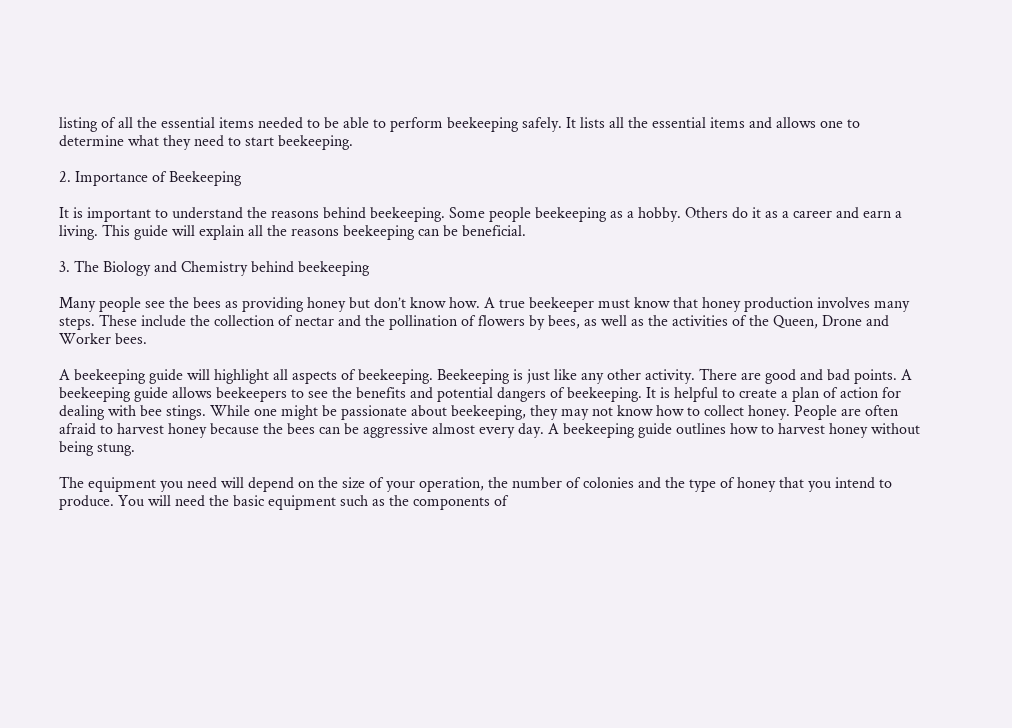listing of all the essential items needed to be able to perform beekeeping safely. It lists all the essential items and allows one to determine what they need to start beekeeping.

2. Importance of Beekeeping

It is important to understand the reasons behind beekeeping. Some people beekeeping as a hobby. Others do it as a career and earn a living. This guide will explain all the reasons beekeeping can be beneficial.

3. The Biology and Chemistry behind beekeeping

Many people see the bees as providing honey but don’t know how. A true beekeeper must know that honey production involves many steps. These include the collection of nectar and the pollination of flowers by bees, as well as the activities of the Queen, Drone and Worker bees.

A beekeeping guide will highlight all aspects of beekeeping. Beekeeping is just like any other activity. There are good and bad points. A beekeeping guide allows beekeepers to see the benefits and potential dangers of beekeeping. It is helpful to create a plan of action for dealing with bee stings. While one might be passionate about beekeeping, they may not know how to collect honey. People are often afraid to harvest honey because the bees can be aggressive almost every day. A beekeeping guide outlines how to harvest honey without being stung.

The equipment you need will depend on the size of your operation, the number of colonies and the type of honey that you intend to produce. You will need the basic equipment such as the components of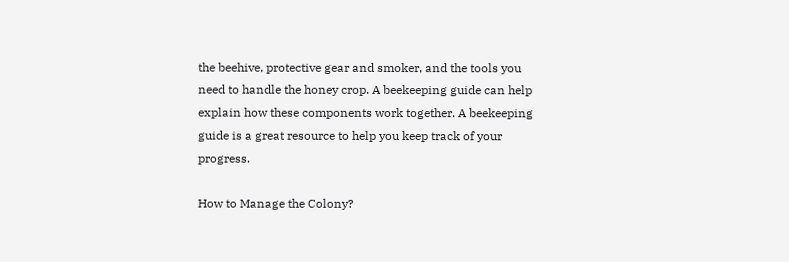the beehive, protective gear and smoker, and the tools you need to handle the honey crop. A beekeeping guide can help explain how these components work together. A beekeeping guide is a great resource to help you keep track of your progress.

How to Manage the Colony?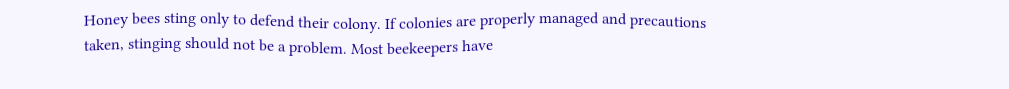Honey bees sting only to defend their colony. If colonies are properly managed and precautions taken, stinging should not be a problem. Most beekeepers have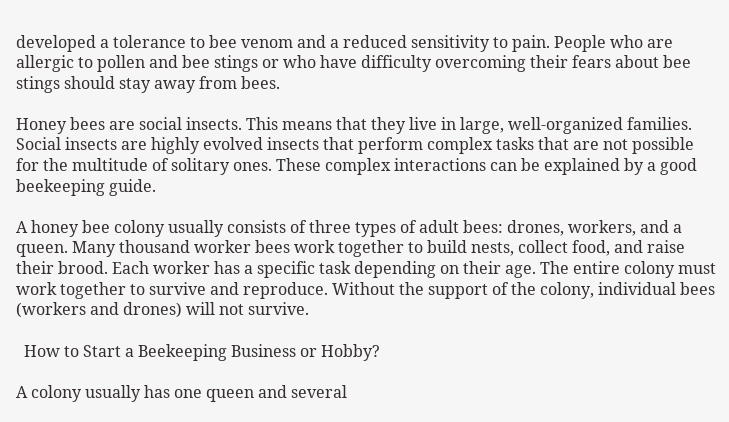developed a tolerance to bee venom and a reduced sensitivity to pain. People who are allergic to pollen and bee stings or who have difficulty overcoming their fears about bee stings should stay away from bees.

Honey bees are social insects. This means that they live in large, well-organized families. Social insects are highly evolved insects that perform complex tasks that are not possible for the multitude of solitary ones. These complex interactions can be explained by a good beekeeping guide.

A honey bee colony usually consists of three types of adult bees: drones, workers, and a queen. Many thousand worker bees work together to build nests, collect food, and raise their brood. Each worker has a specific task depending on their age. The entire colony must work together to survive and reproduce. Without the support of the colony, individual bees (workers and drones) will not survive.

  How to Start a Beekeeping Business or Hobby?

A colony usually has one queen and several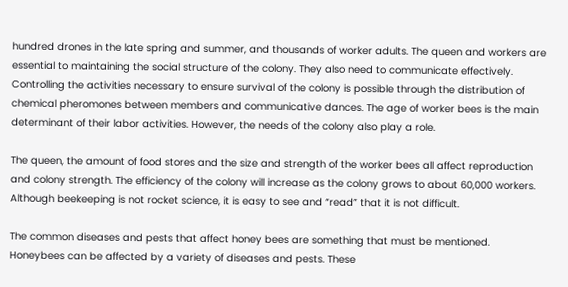hundred drones in the late spring and summer, and thousands of worker adults. The queen and workers are essential to maintaining the social structure of the colony. They also need to communicate effectively. Controlling the activities necessary to ensure survival of the colony is possible through the distribution of chemical pheromones between members and communicative dances. The age of worker bees is the main determinant of their labor activities. However, the needs of the colony also play a role.

The queen, the amount of food stores and the size and strength of the worker bees all affect reproduction and colony strength. The efficiency of the colony will increase as the colony grows to about 60,000 workers. Although beekeeping is not rocket science, it is easy to see and “read” that it is not difficult.

The common diseases and pests that affect honey bees are something that must be mentioned. Honeybees can be affected by a variety of diseases and pests. These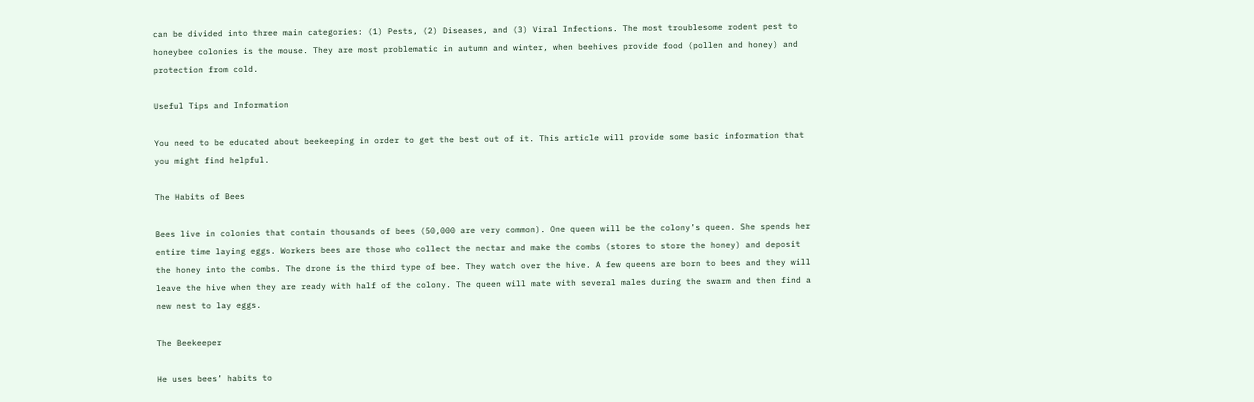can be divided into three main categories: (1) Pests, (2) Diseases, and (3) Viral Infections. The most troublesome rodent pest to honeybee colonies is the mouse. They are most problematic in autumn and winter, when beehives provide food (pollen and honey) and protection from cold.

Useful Tips and Information

You need to be educated about beekeeping in order to get the best out of it. This article will provide some basic information that you might find helpful.

The Habits of Bees

Bees live in colonies that contain thousands of bees (50,000 are very common). One queen will be the colony’s queen. She spends her entire time laying eggs. Workers bees are those who collect the nectar and make the combs (stores to store the honey) and deposit the honey into the combs. The drone is the third type of bee. They watch over the hive. A few queens are born to bees and they will leave the hive when they are ready with half of the colony. The queen will mate with several males during the swarm and then find a new nest to lay eggs.

The Beekeeper

He uses bees’ habits to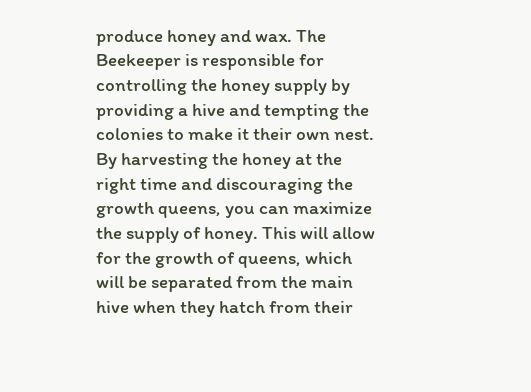produce honey and wax. The Beekeeper is responsible for controlling the honey supply by providing a hive and tempting the colonies to make it their own nest. By harvesting the honey at the right time and discouraging the growth queens, you can maximize the supply of honey. This will allow for the growth of queens, which will be separated from the main hive when they hatch from their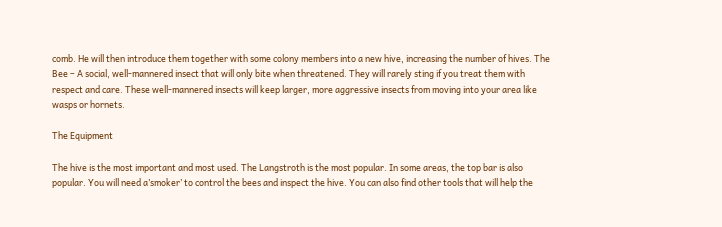comb. He will then introduce them together with some colony members into a new hive, increasing the number of hives. The Bee – A social, well-mannered insect that will only bite when threatened. They will rarely sting if you treat them with respect and care. These well-mannered insects will keep larger, more aggressive insects from moving into your area like wasps or hornets.

The Equipment

The hive is the most important and most used. The Langstroth is the most popular. In some areas, the top bar is also popular. You will need a’smoker’ to control the bees and inspect the hive. You can also find other tools that will help the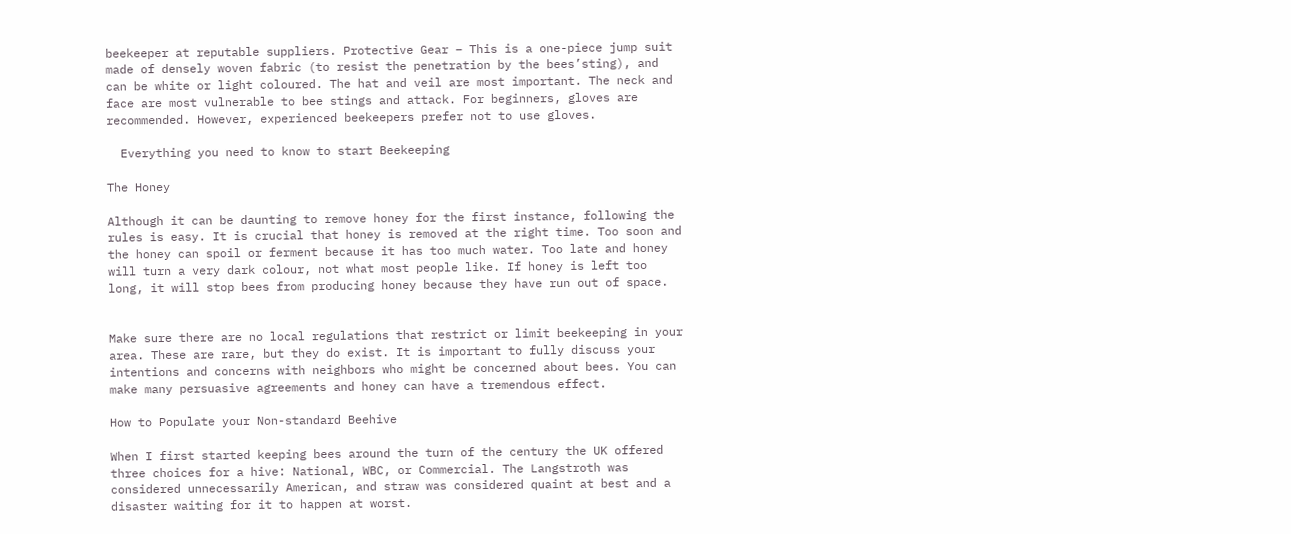beekeeper at reputable suppliers. Protective Gear – This is a one-piece jump suit made of densely woven fabric (to resist the penetration by the bees’sting), and can be white or light coloured. The hat and veil are most important. The neck and face are most vulnerable to bee stings and attack. For beginners, gloves are recommended. However, experienced beekeepers prefer not to use gloves.

  Everything you need to know to start Beekeeping

The Honey

Although it can be daunting to remove honey for the first instance, following the rules is easy. It is crucial that honey is removed at the right time. Too soon and the honey can spoil or ferment because it has too much water. Too late and honey will turn a very dark colour, not what most people like. If honey is left too long, it will stop bees from producing honey because they have run out of space.


Make sure there are no local regulations that restrict or limit beekeeping in your area. These are rare, but they do exist. It is important to fully discuss your intentions and concerns with neighbors who might be concerned about bees. You can make many persuasive agreements and honey can have a tremendous effect.

How to Populate your Non-standard Beehive

When I first started keeping bees around the turn of the century the UK offered three choices for a hive: National, WBC, or Commercial. The Langstroth was considered unnecessarily American, and straw was considered quaint at best and a disaster waiting for it to happen at worst.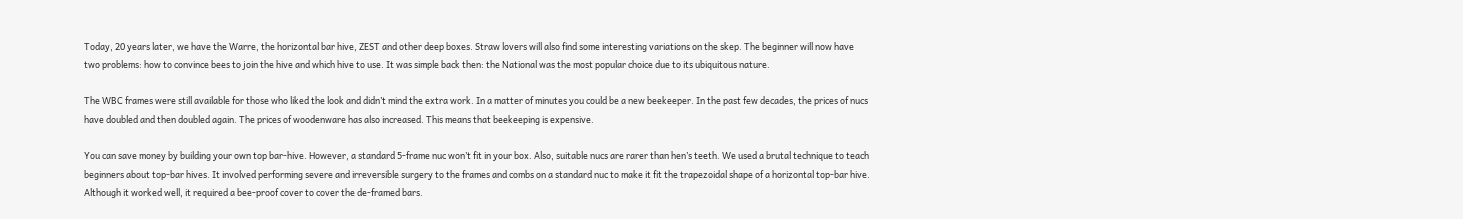Today, 20 years later, we have the Warre, the horizontal bar hive, ZEST and other deep boxes. Straw lovers will also find some interesting variations on the skep. The beginner will now have two problems: how to convince bees to join the hive and which hive to use. It was simple back then: the National was the most popular choice due to its ubiquitous nature.

The WBC frames were still available for those who liked the look and didn’t mind the extra work. In a matter of minutes you could be a new beekeeper. In the past few decades, the prices of nucs have doubled and then doubled again. The prices of woodenware has also increased. This means that beekeeping is expensive.

You can save money by building your own top bar-hive. However, a standard 5-frame nuc won’t fit in your box. Also, suitable nucs are rarer than hen’s teeth. We used a brutal technique to teach beginners about top-bar hives. It involved performing severe and irreversible surgery to the frames and combs on a standard nuc to make it fit the trapezoidal shape of a horizontal top-bar hive. Although it worked well, it required a bee-proof cover to cover the de-framed bars.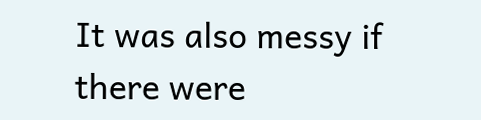It was also messy if there were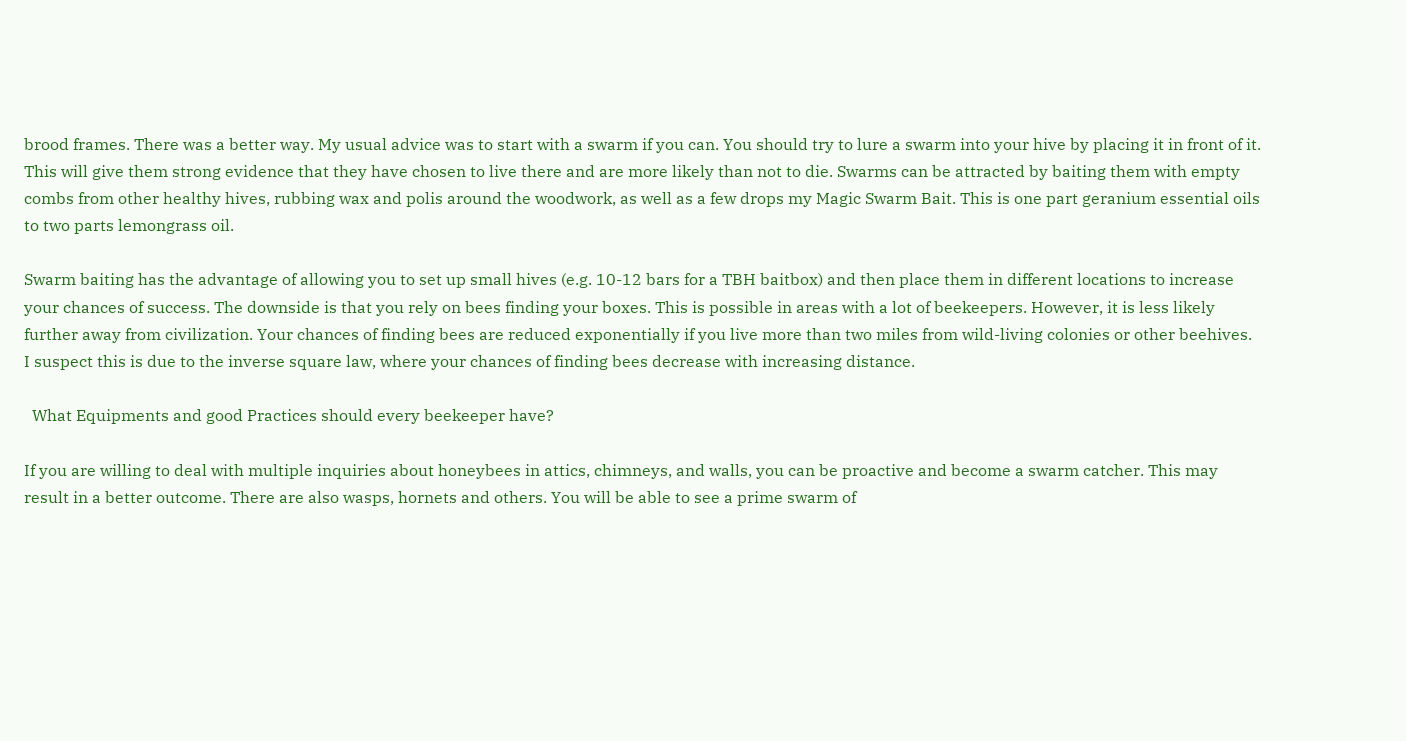brood frames. There was a better way. My usual advice was to start with a swarm if you can. You should try to lure a swarm into your hive by placing it in front of it. This will give them strong evidence that they have chosen to live there and are more likely than not to die. Swarms can be attracted by baiting them with empty combs from other healthy hives, rubbing wax and polis around the woodwork, as well as a few drops my Magic Swarm Bait. This is one part geranium essential oils to two parts lemongrass oil.

Swarm baiting has the advantage of allowing you to set up small hives (e.g. 10-12 bars for a TBH baitbox) and then place them in different locations to increase your chances of success. The downside is that you rely on bees finding your boxes. This is possible in areas with a lot of beekeepers. However, it is less likely further away from civilization. Your chances of finding bees are reduced exponentially if you live more than two miles from wild-living colonies or other beehives. I suspect this is due to the inverse square law, where your chances of finding bees decrease with increasing distance.

  What Equipments and good Practices should every beekeeper have?

If you are willing to deal with multiple inquiries about honeybees in attics, chimneys, and walls, you can be proactive and become a swarm catcher. This may result in a better outcome. There are also wasps, hornets and others. You will be able to see a prime swarm of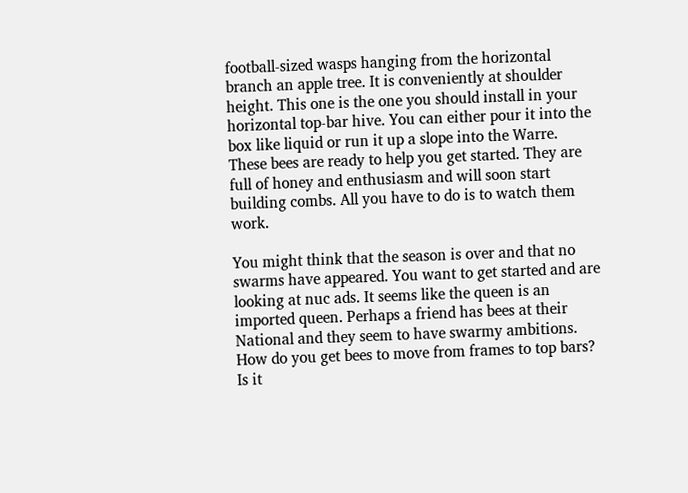football-sized wasps hanging from the horizontal branch an apple tree. It is conveniently at shoulder height. This one is the one you should install in your horizontal top-bar hive. You can either pour it into the box like liquid or run it up a slope into the Warre. These bees are ready to help you get started. They are full of honey and enthusiasm and will soon start building combs. All you have to do is to watch them work.

You might think that the season is over and that no swarms have appeared. You want to get started and are looking at nuc ads. It seems like the queen is an imported queen. Perhaps a friend has bees at their National and they seem to have swarmy ambitions. How do you get bees to move from frames to top bars? Is it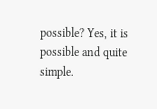possible? Yes, it is possible and quite simple.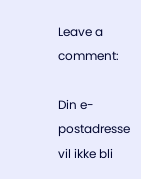Leave a comment:

Din e-postadresse vil ikke bli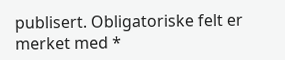publisert. Obligatoriske felt er merket med *